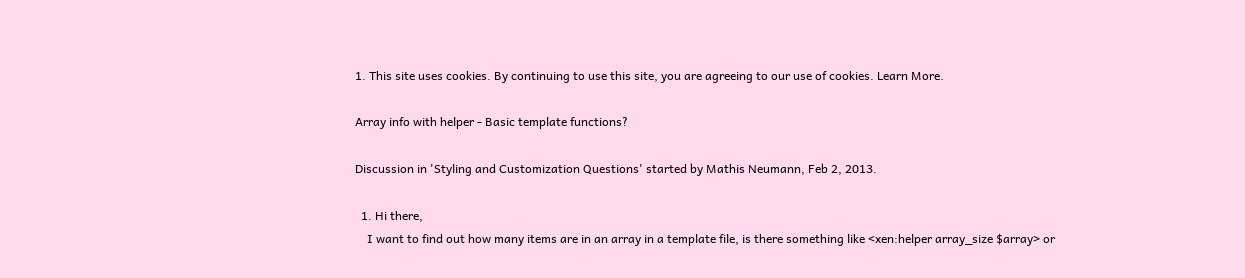1. This site uses cookies. By continuing to use this site, you are agreeing to our use of cookies. Learn More.

Array info with helper - Basic template functions?

Discussion in 'Styling and Customization Questions' started by Mathis Neumann, Feb 2, 2013.

  1. Hi there,
    I want to find out how many items are in an array in a template file, is there something like <xen:helper array_size $array> or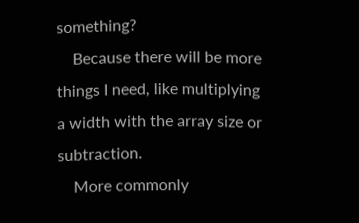something?
    Because there will be more things I need, like multiplying a width with the array size or subtraction.
    More commonly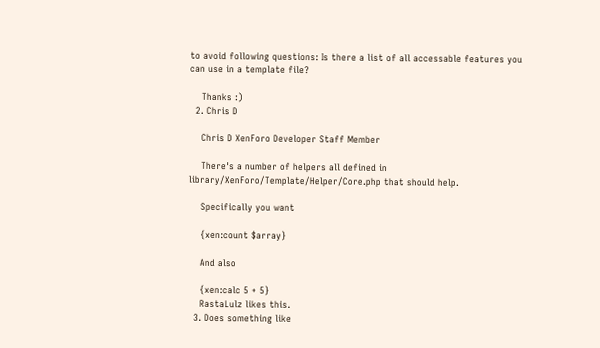to avoid following questions: Is there a list of all accessable features you can use in a template file?

    Thanks :)
  2. Chris D

    Chris D XenForo Developer Staff Member

    There's a number of helpers all defined in library/XenForo/Template/Helper/Core.php that should help.

    Specifically you want

    {xen:count $array}

    And also

    {xen:calc 5 + 5}
    RastaLulz likes this.
  3. Does something like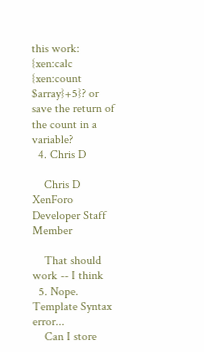this work: {xen:calc {xen:count $array}+5}? or save the return of the count in a variable?
  4. Chris D

    Chris D XenForo Developer Staff Member

    That should work -- I think
  5. Nope. Template Syntax error...
    Can I store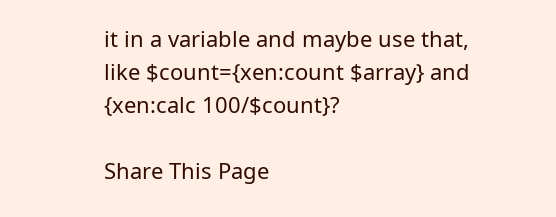it in a variable and maybe use that, like $count={xen:count $array} and {xen:calc 100/$count}?

Share This Page